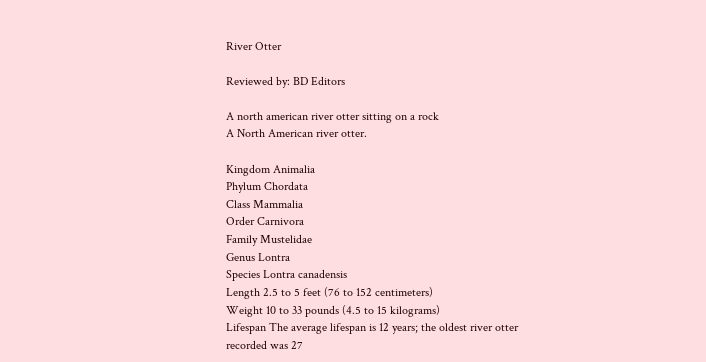River Otter

Reviewed by: BD Editors

A north american river otter sitting on a rock
A North American river otter.

Kingdom Animalia
Phylum Chordata
Class Mammalia
Order Carnivora
Family Mustelidae
Genus Lontra
Species Lontra canadensis
Length 2.5 to 5 feet (76 to 152 centimeters)
Weight 10 to 33 pounds (4.5 to 15 kilograms)
Lifespan The average lifespan is 12 years; the oldest river otter recorded was 27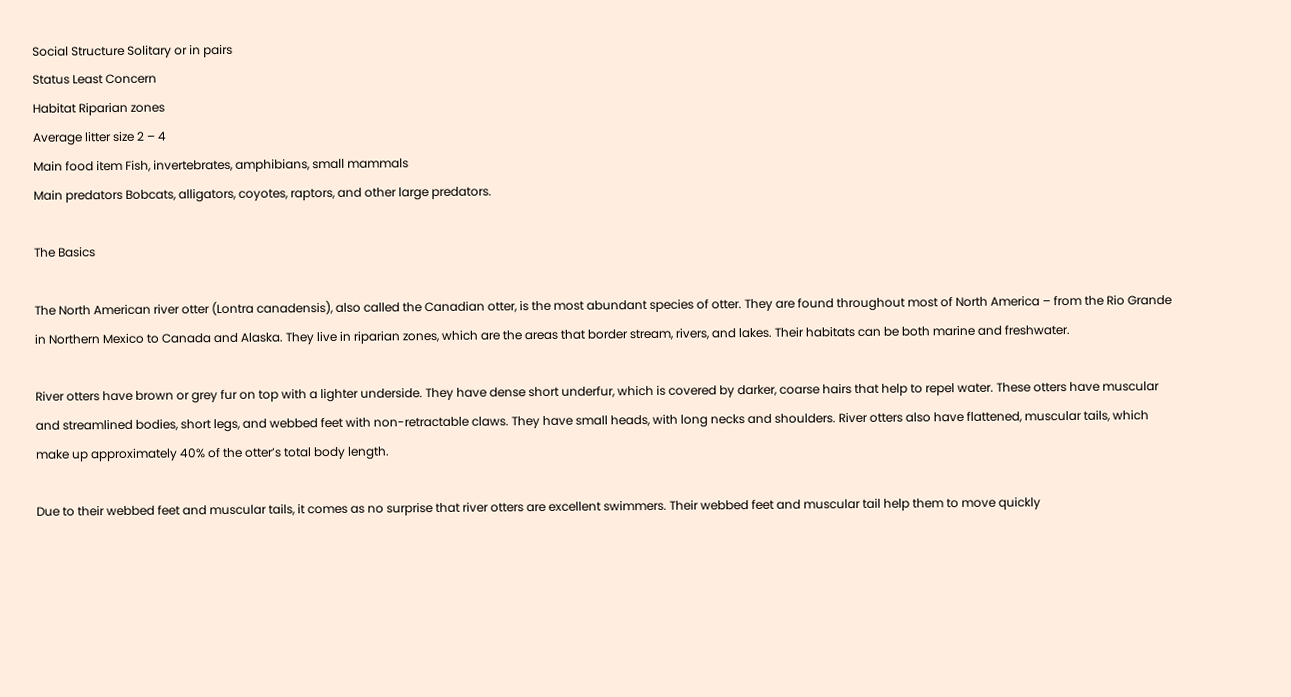Social Structure Solitary or in pairs
Status Least Concern
Habitat Riparian zones
Average litter size 2 – 4
Main food item Fish, invertebrates, amphibians, small mammals
Main predators Bobcats, alligators, coyotes, raptors, and other large predators.

The Basics

The North American river otter (Lontra canadensis), also called the Canadian otter, is the most abundant species of otter. They are found throughout most of North America – from the Rio Grande in Northern Mexico to Canada and Alaska. They live in riparian zones, which are the areas that border stream, rivers, and lakes. Their habitats can be both marine and freshwater.

River otters have brown or grey fur on top with a lighter underside. They have dense short underfur, which is covered by darker, coarse hairs that help to repel water. These otters have muscular and streamlined bodies, short legs, and webbed feet with non-retractable claws. They have small heads, with long necks and shoulders. River otters also have flattened, muscular tails, which make up approximately 40% of the otter’s total body length.

Due to their webbed feet and muscular tails, it comes as no surprise that river otters are excellent swimmers. Their webbed feet and muscular tail help them to move quickly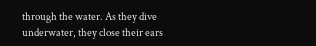through the water. As they dive underwater, they close their ears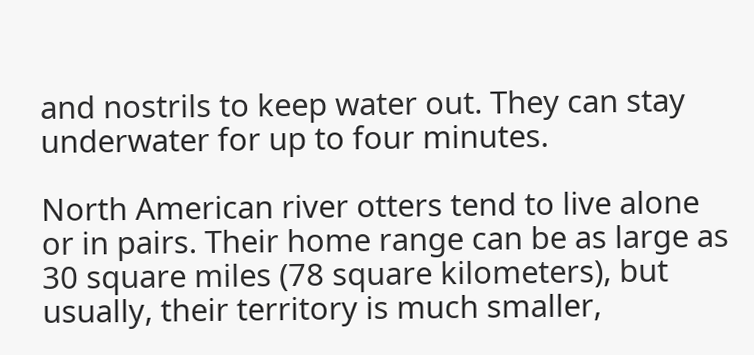and nostrils to keep water out. They can stay underwater for up to four minutes.

North American river otters tend to live alone or in pairs. Their home range can be as large as 30 square miles (78 square kilometers), but usually, their territory is much smaller,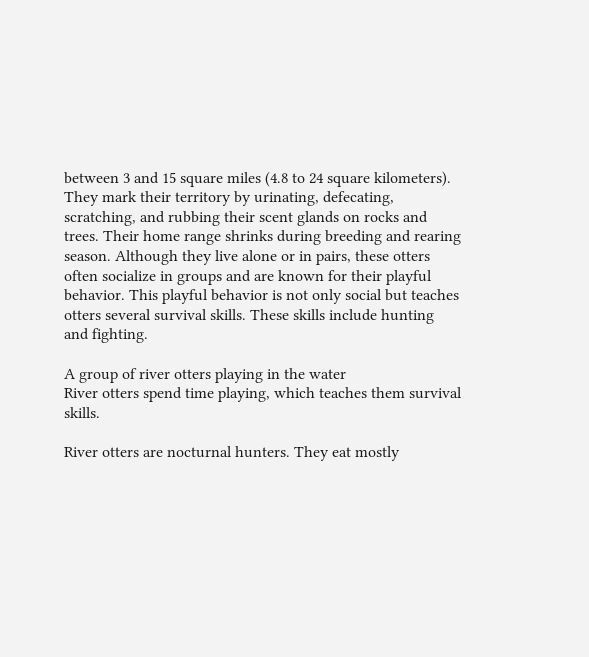between 3 and 15 square miles (4.8 to 24 square kilometers). They mark their territory by urinating, defecating, scratching, and rubbing their scent glands on rocks and trees. Their home range shrinks during breeding and rearing season. Although they live alone or in pairs, these otters often socialize in groups and are known for their playful behavior. This playful behavior is not only social but teaches otters several survival skills. These skills include hunting and fighting.

A group of river otters playing in the water
River otters spend time playing, which teaches them survival skills.

River otters are nocturnal hunters. They eat mostly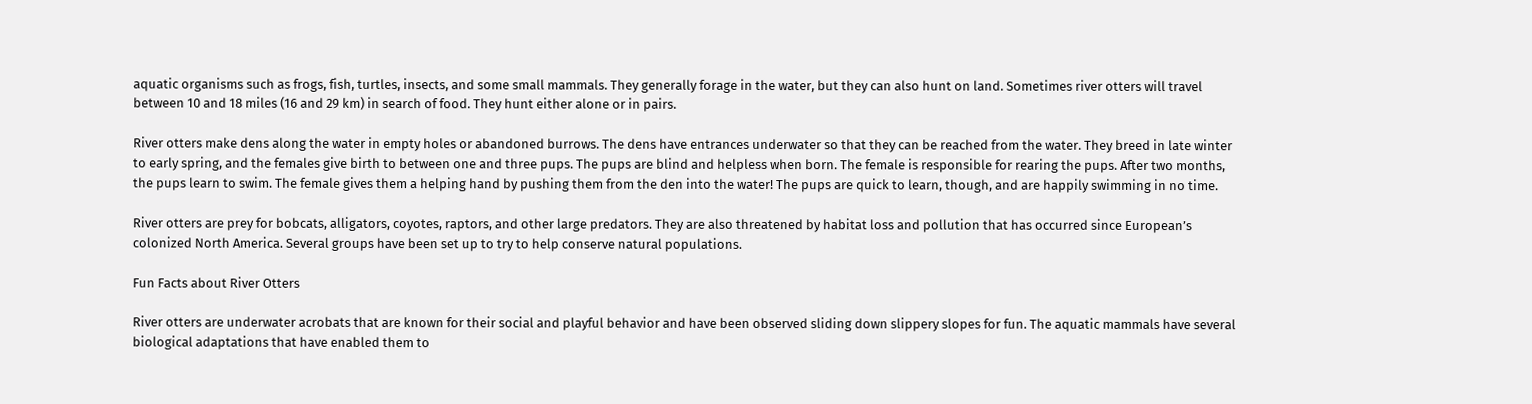aquatic organisms such as frogs, fish, turtles, insects, and some small mammals. They generally forage in the water, but they can also hunt on land. Sometimes river otters will travel between 10 and 18 miles (16 and 29 km) in search of food. They hunt either alone or in pairs.

River otters make dens along the water in empty holes or abandoned burrows. The dens have entrances underwater so that they can be reached from the water. They breed in late winter to early spring, and the females give birth to between one and three pups. The pups are blind and helpless when born. The female is responsible for rearing the pups. After two months, the pups learn to swim. The female gives them a helping hand by pushing them from the den into the water! The pups are quick to learn, though, and are happily swimming in no time.

River otters are prey for bobcats, alligators, coyotes, raptors, and other large predators. They are also threatened by habitat loss and pollution that has occurred since European’s colonized North America. Several groups have been set up to try to help conserve natural populations.

Fun Facts about River Otters

River otters are underwater acrobats that are known for their social and playful behavior and have been observed sliding down slippery slopes for fun. The aquatic mammals have several biological adaptations that have enabled them to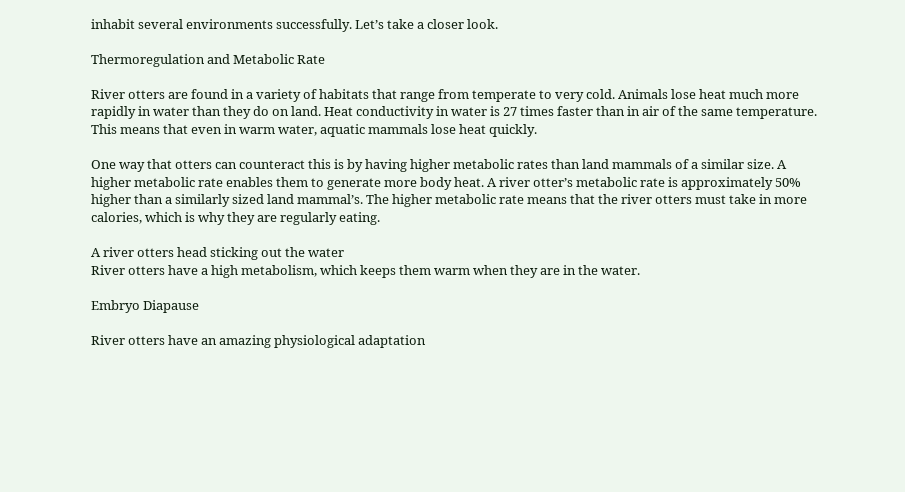inhabit several environments successfully. Let’s take a closer look.

Thermoregulation and Metabolic Rate

River otters are found in a variety of habitats that range from temperate to very cold. Animals lose heat much more rapidly in water than they do on land. Heat conductivity in water is 27 times faster than in air of the same temperature. This means that even in warm water, aquatic mammals lose heat quickly.

One way that otters can counteract this is by having higher metabolic rates than land mammals of a similar size. A higher metabolic rate enables them to generate more body heat. A river otter’s metabolic rate is approximately 50% higher than a similarly sized land mammal’s. The higher metabolic rate means that the river otters must take in more calories, which is why they are regularly eating.

A river otters head sticking out the water
River otters have a high metabolism, which keeps them warm when they are in the water.

Embryo Diapause

River otters have an amazing physiological adaptation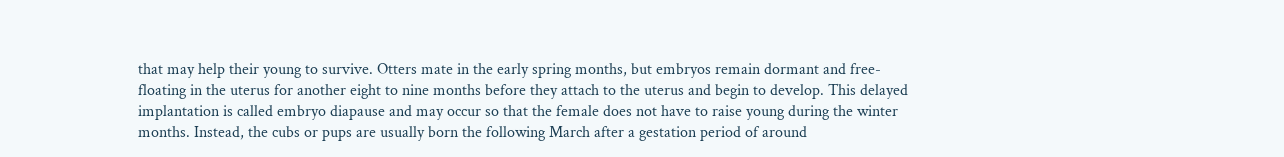that may help their young to survive. Otters mate in the early spring months, but embryos remain dormant and free-floating in the uterus for another eight to nine months before they attach to the uterus and begin to develop. This delayed implantation is called embryo diapause and may occur so that the female does not have to raise young during the winter months. Instead, the cubs or pups are usually born the following March after a gestation period of around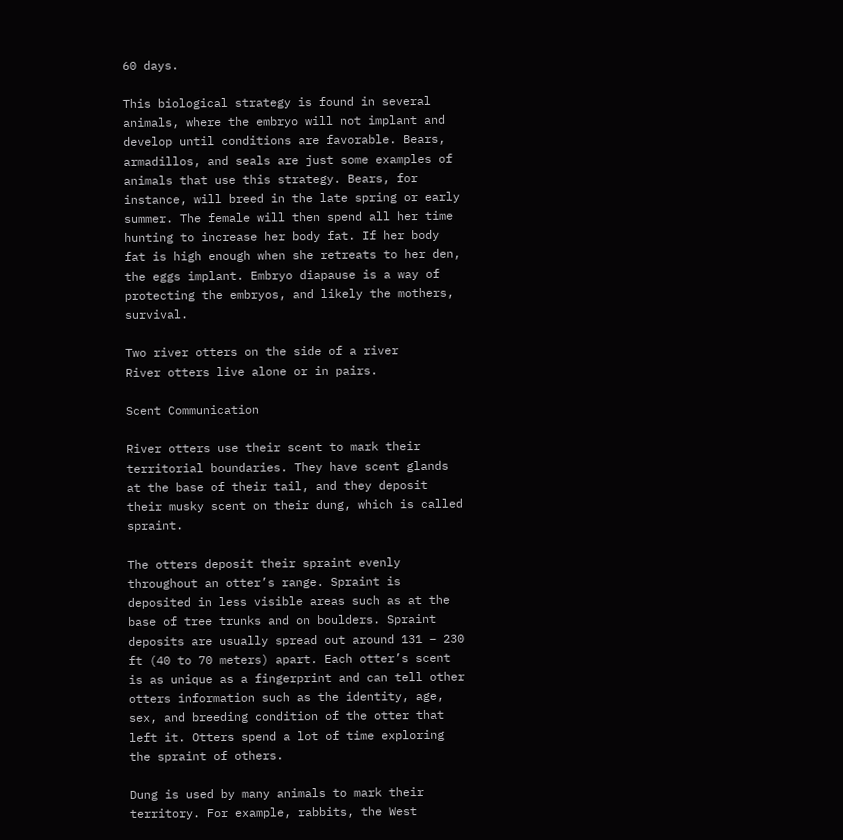60 days.

This biological strategy is found in several animals, where the embryo will not implant and develop until conditions are favorable. Bears, armadillos, and seals are just some examples of animals that use this strategy. Bears, for instance, will breed in the late spring or early summer. The female will then spend all her time hunting to increase her body fat. If her body fat is high enough when she retreats to her den, the eggs implant. Embryo diapause is a way of protecting the embryos, and likely the mothers, survival.

Two river otters on the side of a river
River otters live alone or in pairs.

Scent Communication

River otters use their scent to mark their territorial boundaries. They have scent glands at the base of their tail, and they deposit their musky scent on their dung, which is called spraint.

The otters deposit their spraint evenly throughout an otter’s range. Spraint is deposited in less visible areas such as at the base of tree trunks and on boulders. Spraint deposits are usually spread out around 131 – 230 ft (40 to 70 meters) apart. Each otter’s scent is as unique as a fingerprint and can tell other otters information such as the identity, age, sex, and breeding condition of the otter that left it. Otters spend a lot of time exploring the spraint of others.

Dung is used by many animals to mark their territory. For example, rabbits, the West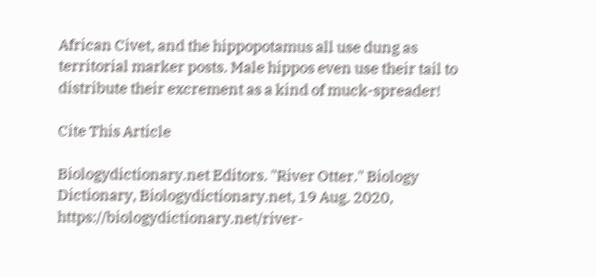African Civet, and the hippopotamus all use dung as territorial marker posts. Male hippos even use their tail to distribute their excrement as a kind of muck-spreader!

Cite This Article

Biologydictionary.net Editors. "River Otter." Biology Dictionary, Biologydictionary.net, 19 Aug. 2020, https://biologydictionary.net/river-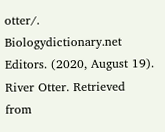otter/.
Biologydictionary.net Editors. (2020, August 19). River Otter. Retrieved from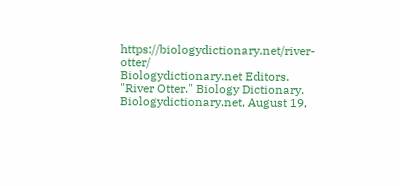https://biologydictionary.net/river-otter/
Biologydictionary.net Editors. "River Otter." Biology Dictionary. Biologydictionary.net, August 19,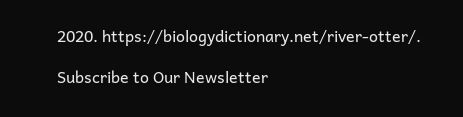2020. https://biologydictionary.net/river-otter/.

Subscribe to Our Newsletter